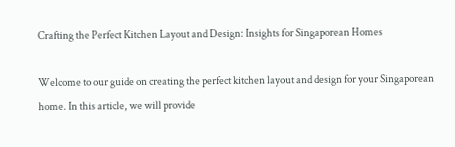Crafting the Perfect Kitchen Layout and Design: Insights for Singaporean Homes

Welcome to our guide on creating the perfect kitchen layout and design for your Singaporean home. In this article, we will provide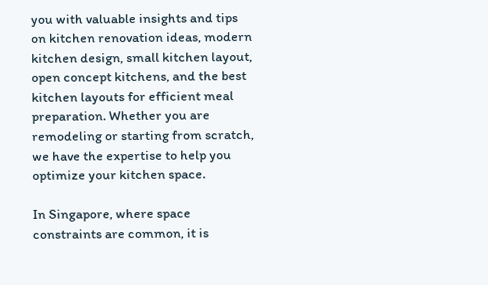you with valuable insights and tips on kitchen renovation ideas, modern kitchen design, small kitchen layout, open concept kitchens, and the best kitchen layouts for efficient meal preparation. Whether you are remodeling or starting from scratch, we have the expertise to help you optimize your kitchen space.

In Singapore, where space constraints are common, it is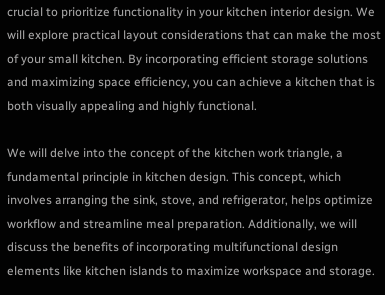crucial to prioritize functionality in your kitchen interior design. We will explore practical layout considerations that can make the most of your small kitchen. By incorporating efficient storage solutions and maximizing space efficiency, you can achieve a kitchen that is both visually appealing and highly functional.

We will delve into the concept of the kitchen work triangle, a fundamental principle in kitchen design. This concept, which involves arranging the sink, stove, and refrigerator, helps optimize workflow and streamline meal preparation. Additionally, we will discuss the benefits of incorporating multifunctional design elements like kitchen islands to maximize workspace and storage.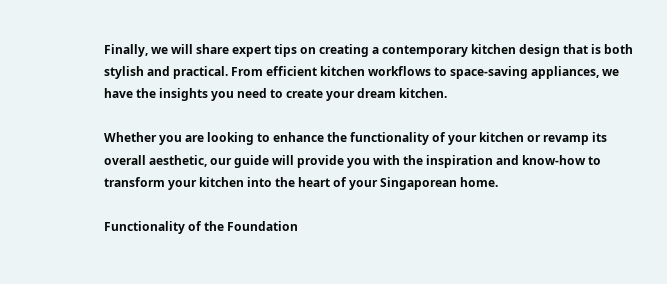Finally, we will share expert tips on creating a contemporary kitchen design that is both stylish and practical. From efficient kitchen workflows to space-saving appliances, we have the insights you need to create your dream kitchen.

Whether you are looking to enhance the functionality of your kitchen or revamp its overall aesthetic, our guide will provide you with the inspiration and know-how to transform your kitchen into the heart of your Singaporean home.

Functionality of the Foundation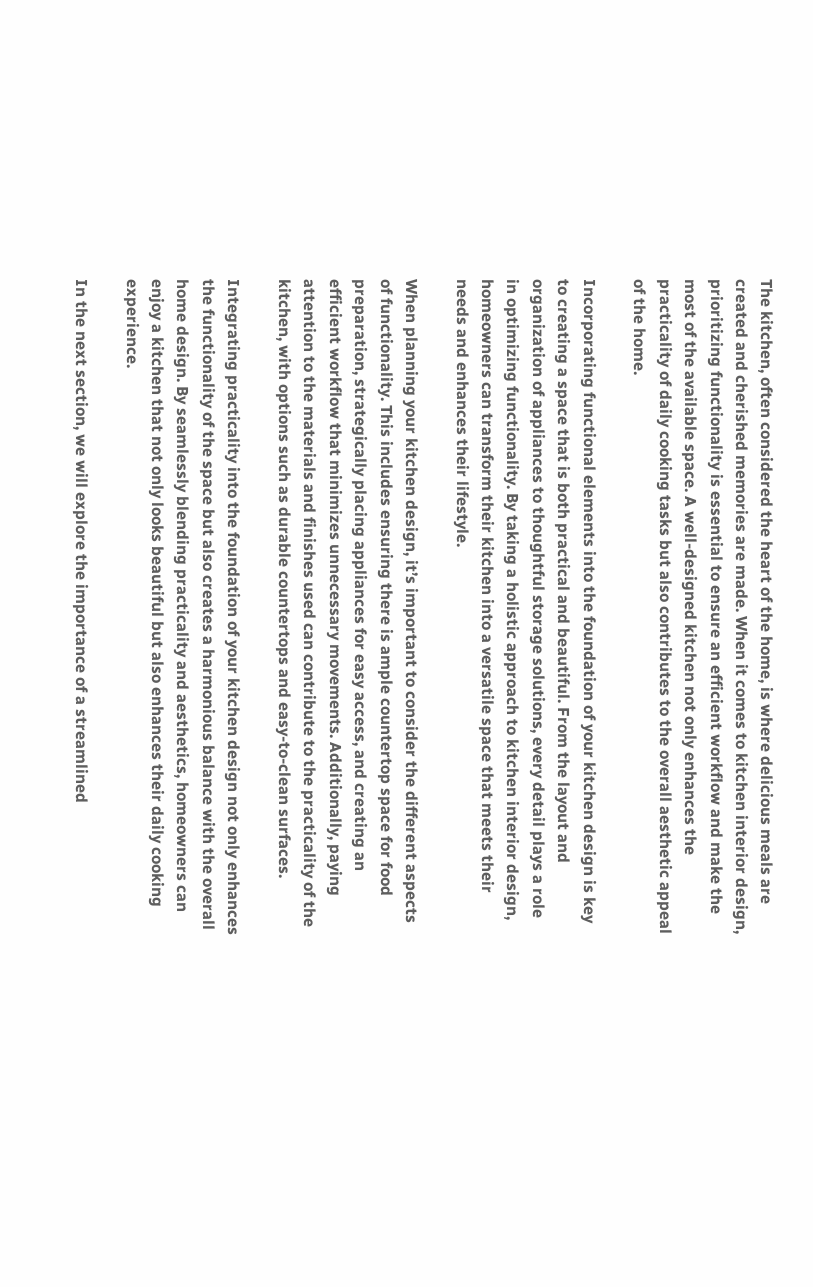The kitchen, often considered the heart of the home, is where delicious meals are created and cherished memories are made. When it comes to kitchen interior design, prioritizing functionality is essential to ensure an efficient workflow and make the most of the available space. A well-designed kitchen not only enhances the practicality of daily cooking tasks but also contributes to the overall aesthetic appeal of the home.

Incorporating functional elements into the foundation of your kitchen design is key to creating a space that is both practical and beautiful. From the layout and organization of appliances to thoughtful storage solutions, every detail plays a role in optimizing functionality. By taking a holistic approach to kitchen interior design, homeowners can transform their kitchen into a versatile space that meets their needs and enhances their lifestyle.

When planning your kitchen design, it’s important to consider the different aspects of functionality. This includes ensuring there is ample countertop space for food preparation, strategically placing appliances for easy access, and creating an efficient workflow that minimizes unnecessary movements. Additionally, paying attention to the materials and finishes used can contribute to the practicality of the kitchen, with options such as durable countertops and easy-to-clean surfaces.

Integrating practicality into the foundation of your kitchen design not only enhances the functionality of the space but also creates a harmonious balance with the overall home design. By seamlessly blending practicality and aesthetics, homeowners can enjoy a kitchen that not only looks beautiful but also enhances their daily cooking experience.

In the next section, we will explore the importance of a streamlined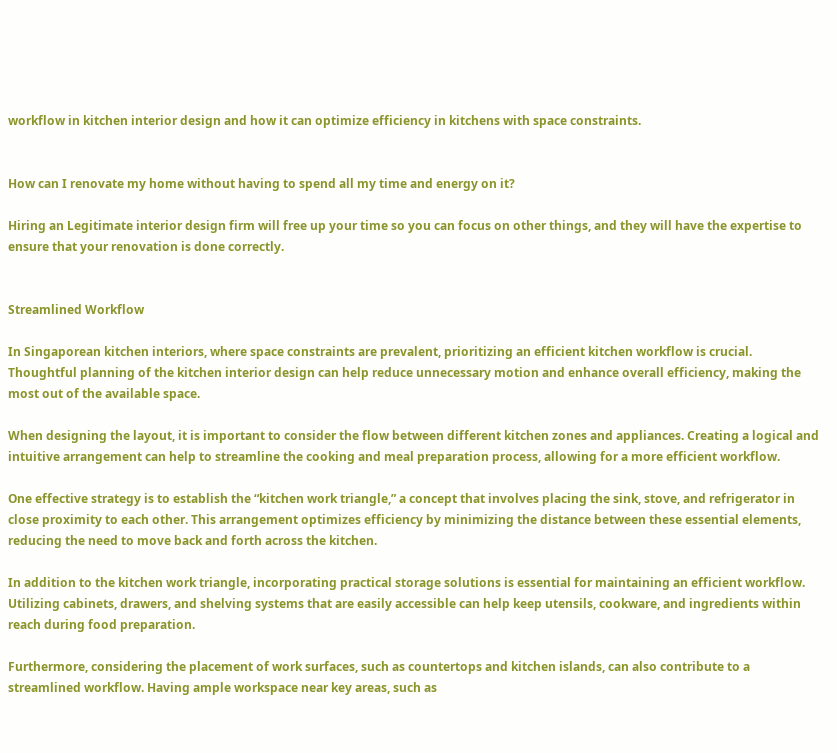workflow in kitchen interior design and how it can optimize efficiency in kitchens with space constraints.


How can I renovate my home without having to spend all my time and energy on it?

Hiring an Legitimate interior design firm will free up your time so you can focus on other things, and they will have the expertise to ensure that your renovation is done correctly.


Streamlined Workflow

In Singaporean kitchen interiors, where space constraints are prevalent, prioritizing an efficient kitchen workflow is crucial. Thoughtful planning of the kitchen interior design can help reduce unnecessary motion and enhance overall efficiency, making the most out of the available space.

When designing the layout, it is important to consider the flow between different kitchen zones and appliances. Creating a logical and intuitive arrangement can help to streamline the cooking and meal preparation process, allowing for a more efficient workflow.

One effective strategy is to establish the “kitchen work triangle,” a concept that involves placing the sink, stove, and refrigerator in close proximity to each other. This arrangement optimizes efficiency by minimizing the distance between these essential elements, reducing the need to move back and forth across the kitchen.

In addition to the kitchen work triangle, incorporating practical storage solutions is essential for maintaining an efficient workflow. Utilizing cabinets, drawers, and shelving systems that are easily accessible can help keep utensils, cookware, and ingredients within reach during food preparation.

Furthermore, considering the placement of work surfaces, such as countertops and kitchen islands, can also contribute to a streamlined workflow. Having ample workspace near key areas, such as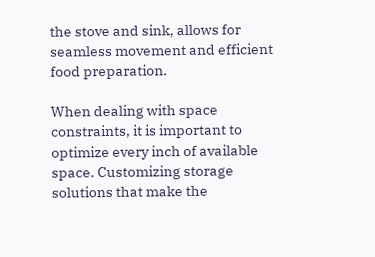the stove and sink, allows for seamless movement and efficient food preparation.

When dealing with space constraints, it is important to optimize every inch of available space. Customizing storage solutions that make the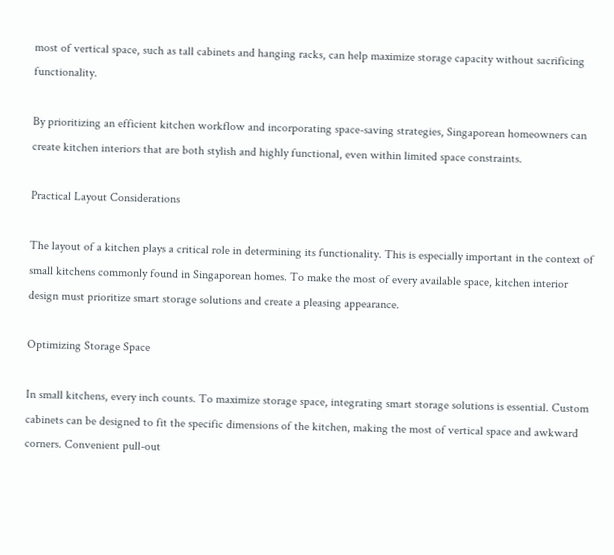most of vertical space, such as tall cabinets and hanging racks, can help maximize storage capacity without sacrificing functionality.

By prioritizing an efficient kitchen workflow and incorporating space-saving strategies, Singaporean homeowners can create kitchen interiors that are both stylish and highly functional, even within limited space constraints.

Practical Layout Considerations

The layout of a kitchen plays a critical role in determining its functionality. This is especially important in the context of small kitchens commonly found in Singaporean homes. To make the most of every available space, kitchen interior design must prioritize smart storage solutions and create a pleasing appearance.

Optimizing Storage Space

In small kitchens, every inch counts. To maximize storage space, integrating smart storage solutions is essential. Custom cabinets can be designed to fit the specific dimensions of the kitchen, making the most of vertical space and awkward corners. Convenient pull-out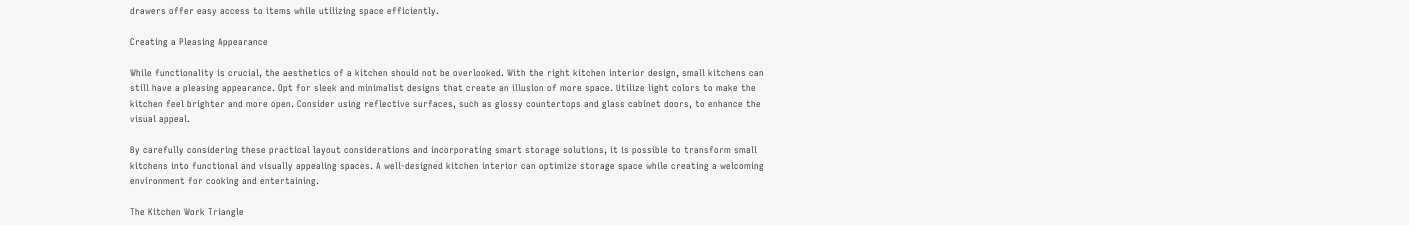drawers offer easy access to items while utilizing space efficiently.

Creating a Pleasing Appearance

While functionality is crucial, the aesthetics of a kitchen should not be overlooked. With the right kitchen interior design, small kitchens can still have a pleasing appearance. Opt for sleek and minimalist designs that create an illusion of more space. Utilize light colors to make the kitchen feel brighter and more open. Consider using reflective surfaces, such as glossy countertops and glass cabinet doors, to enhance the visual appeal.

By carefully considering these practical layout considerations and incorporating smart storage solutions, it is possible to transform small kitchens into functional and visually appealing spaces. A well-designed kitchen interior can optimize storage space while creating a welcoming environment for cooking and entertaining.

The Kitchen Work Triangle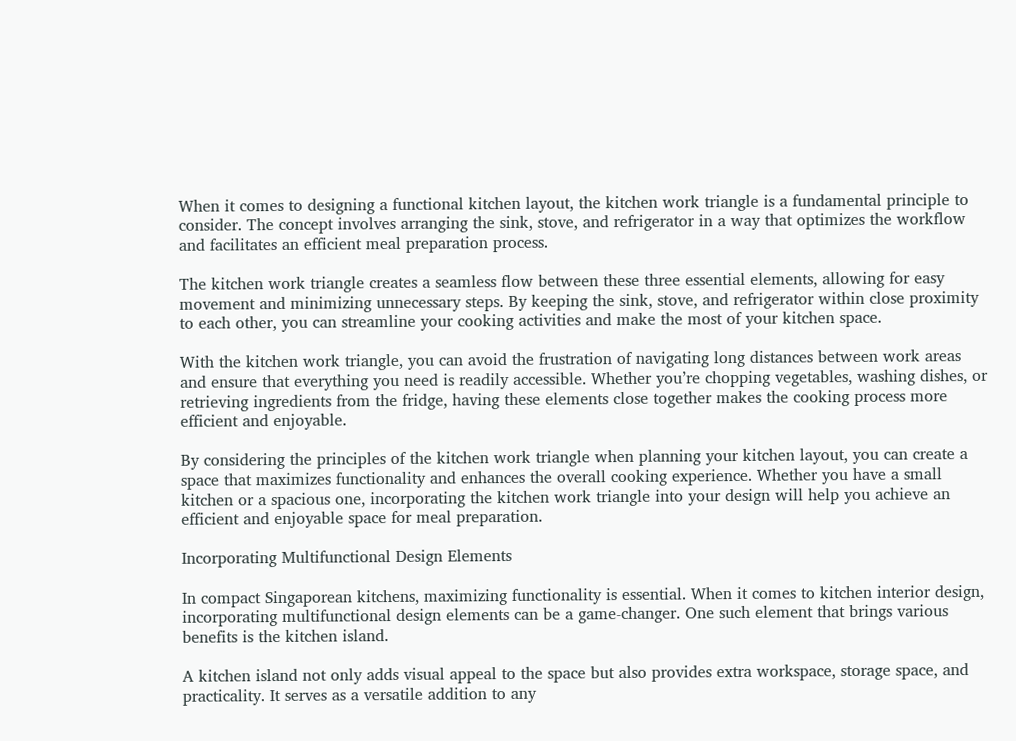When it comes to designing a functional kitchen layout, the kitchen work triangle is a fundamental principle to consider. The concept involves arranging the sink, stove, and refrigerator in a way that optimizes the workflow and facilitates an efficient meal preparation process.

The kitchen work triangle creates a seamless flow between these three essential elements, allowing for easy movement and minimizing unnecessary steps. By keeping the sink, stove, and refrigerator within close proximity to each other, you can streamline your cooking activities and make the most of your kitchen space.

With the kitchen work triangle, you can avoid the frustration of navigating long distances between work areas and ensure that everything you need is readily accessible. Whether you’re chopping vegetables, washing dishes, or retrieving ingredients from the fridge, having these elements close together makes the cooking process more efficient and enjoyable.

By considering the principles of the kitchen work triangle when planning your kitchen layout, you can create a space that maximizes functionality and enhances the overall cooking experience. Whether you have a small kitchen or a spacious one, incorporating the kitchen work triangle into your design will help you achieve an efficient and enjoyable space for meal preparation.

Incorporating Multifunctional Design Elements

In compact Singaporean kitchens, maximizing functionality is essential. When it comes to kitchen interior design, incorporating multifunctional design elements can be a game-changer. One such element that brings various benefits is the kitchen island.

A kitchen island not only adds visual appeal to the space but also provides extra workspace, storage space, and practicality. It serves as a versatile addition to any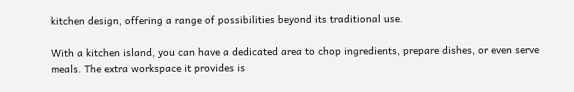kitchen design, offering a range of possibilities beyond its traditional use.

With a kitchen island, you can have a dedicated area to chop ingredients, prepare dishes, or even serve meals. The extra workspace it provides is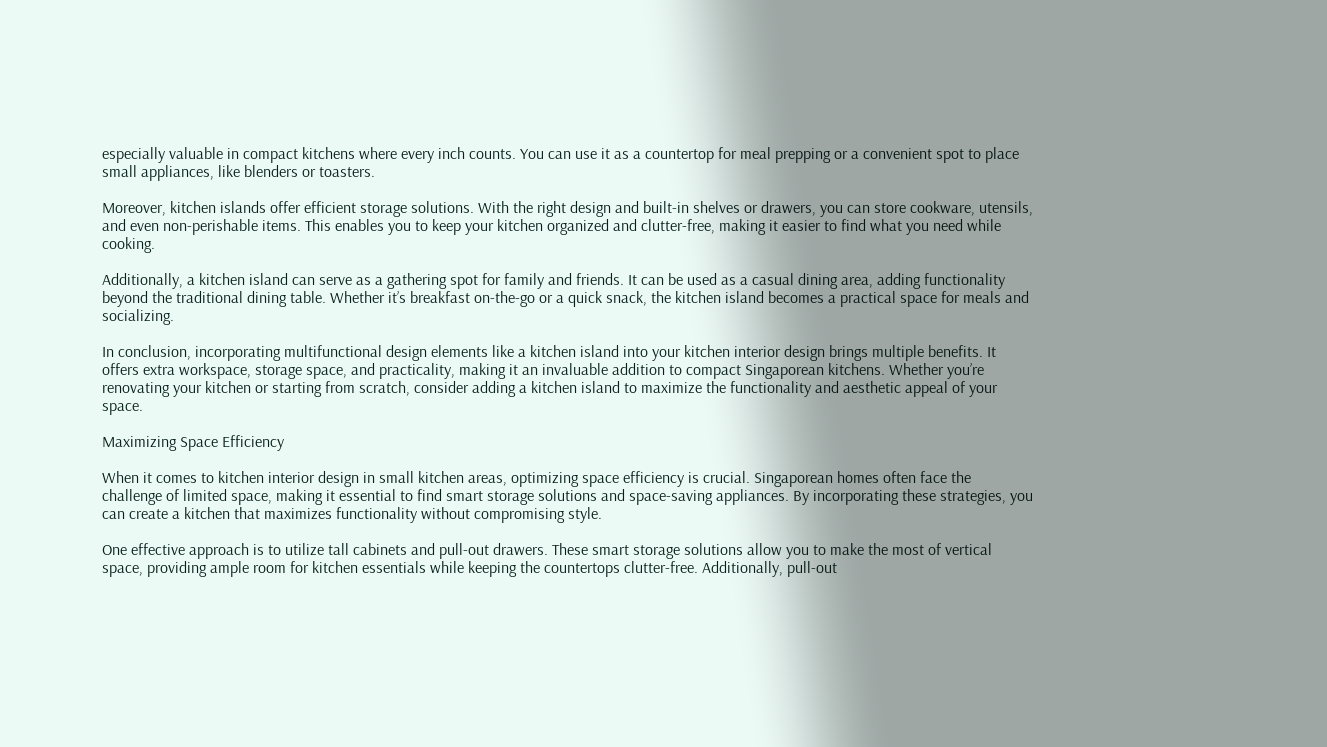especially valuable in compact kitchens where every inch counts. You can use it as a countertop for meal prepping or a convenient spot to place small appliances, like blenders or toasters.

Moreover, kitchen islands offer efficient storage solutions. With the right design and built-in shelves or drawers, you can store cookware, utensils, and even non-perishable items. This enables you to keep your kitchen organized and clutter-free, making it easier to find what you need while cooking.

Additionally, a kitchen island can serve as a gathering spot for family and friends. It can be used as a casual dining area, adding functionality beyond the traditional dining table. Whether it’s breakfast on-the-go or a quick snack, the kitchen island becomes a practical space for meals and socializing.

In conclusion, incorporating multifunctional design elements like a kitchen island into your kitchen interior design brings multiple benefits. It offers extra workspace, storage space, and practicality, making it an invaluable addition to compact Singaporean kitchens. Whether you’re renovating your kitchen or starting from scratch, consider adding a kitchen island to maximize the functionality and aesthetic appeal of your space.

Maximizing Space Efficiency

When it comes to kitchen interior design in small kitchen areas, optimizing space efficiency is crucial. Singaporean homes often face the challenge of limited space, making it essential to find smart storage solutions and space-saving appliances. By incorporating these strategies, you can create a kitchen that maximizes functionality without compromising style.

One effective approach is to utilize tall cabinets and pull-out drawers. These smart storage solutions allow you to make the most of vertical space, providing ample room for kitchen essentials while keeping the countertops clutter-free. Additionally, pull-out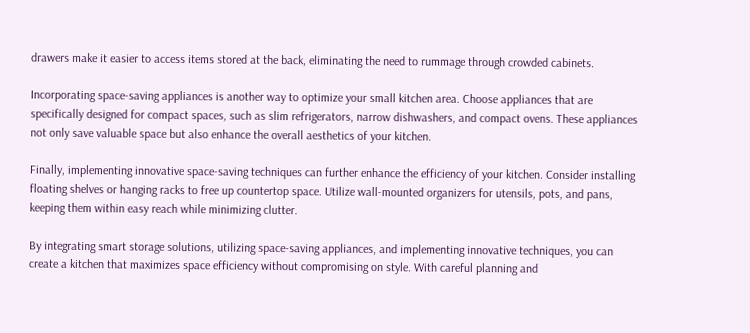drawers make it easier to access items stored at the back, eliminating the need to rummage through crowded cabinets.

Incorporating space-saving appliances is another way to optimize your small kitchen area. Choose appliances that are specifically designed for compact spaces, such as slim refrigerators, narrow dishwashers, and compact ovens. These appliances not only save valuable space but also enhance the overall aesthetics of your kitchen.

Finally, implementing innovative space-saving techniques can further enhance the efficiency of your kitchen. Consider installing floating shelves or hanging racks to free up countertop space. Utilize wall-mounted organizers for utensils, pots, and pans, keeping them within easy reach while minimizing clutter.

By integrating smart storage solutions, utilizing space-saving appliances, and implementing innovative techniques, you can create a kitchen that maximizes space efficiency without compromising on style. With careful planning and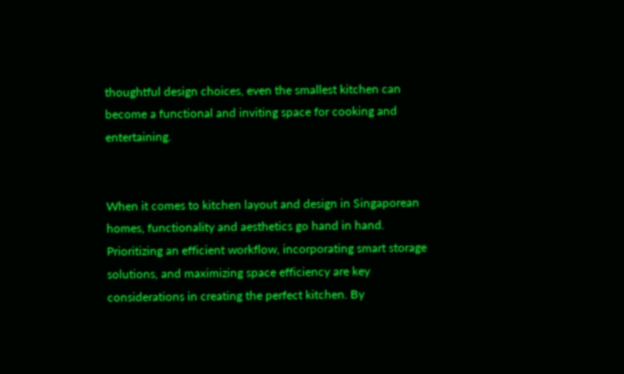thoughtful design choices, even the smallest kitchen can become a functional and inviting space for cooking and entertaining.


When it comes to kitchen layout and design in Singaporean homes, functionality and aesthetics go hand in hand. Prioritizing an efficient workflow, incorporating smart storage solutions, and maximizing space efficiency are key considerations in creating the perfect kitchen. By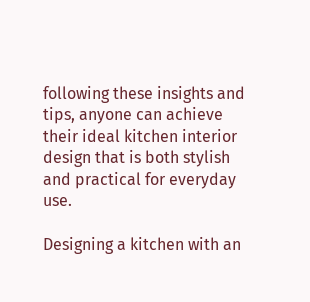following these insights and tips, anyone can achieve their ideal kitchen interior design that is both stylish and practical for everyday use.

Designing a kitchen with an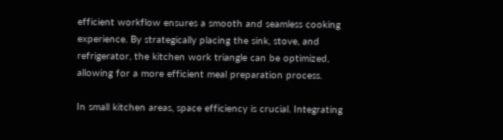efficient workflow ensures a smooth and seamless cooking experience. By strategically placing the sink, stove, and refrigerator, the kitchen work triangle can be optimized, allowing for a more efficient meal preparation process.

In small kitchen areas, space efficiency is crucial. Integrating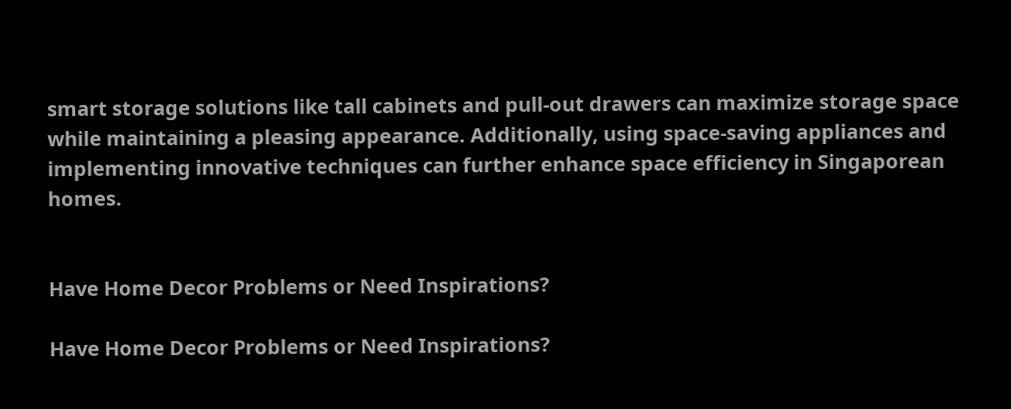smart storage solutions like tall cabinets and pull-out drawers can maximize storage space while maintaining a pleasing appearance. Additionally, using space-saving appliances and implementing innovative techniques can further enhance space efficiency in Singaporean homes.


Have Home Decor Problems or Need Inspirations?

Have Home Decor Problems or Need Inspirations?